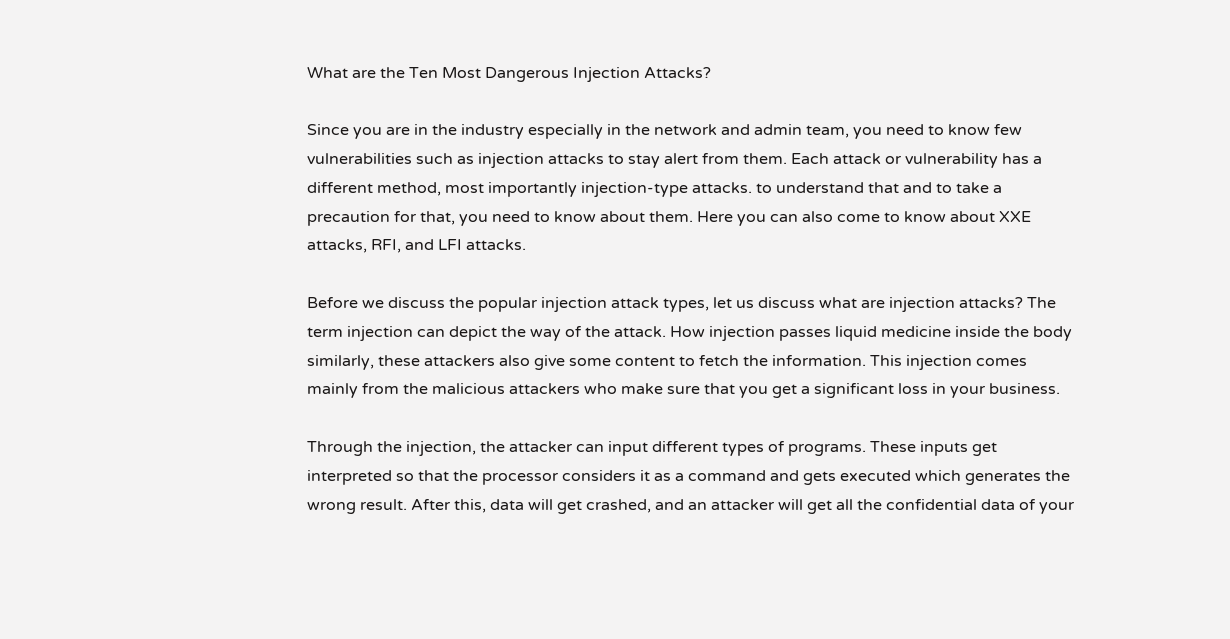What are the Ten Most Dangerous Injection Attacks?

Since you are in the industry especially in the network and admin team, you need to know few vulnerabilities such as injection attacks to stay alert from them. Each attack or vulnerability has a different method, most importantly injection-type attacks. to understand that and to take a precaution for that, you need to know about them. Here you can also come to know about XXE attacks, RFI, and LFI attacks.

Before we discuss the popular injection attack types, let us discuss what are injection attacks? The term injection can depict the way of the attack. How injection passes liquid medicine inside the body similarly, these attackers also give some content to fetch the information. This injection comes mainly from the malicious attackers who make sure that you get a significant loss in your business.

Through the injection, the attacker can input different types of programs. These inputs get interpreted so that the processor considers it as a command and gets executed which generates the wrong result. After this, data will get crashed, and an attacker will get all the confidential data of your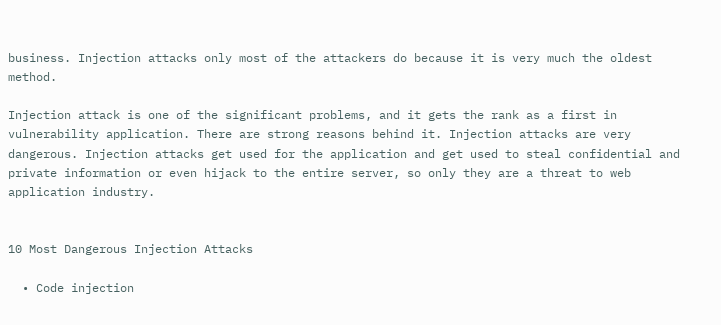business. Injection attacks only most of the attackers do because it is very much the oldest method.

Injection attack is one of the significant problems, and it gets the rank as a first in vulnerability application. There are strong reasons behind it. Injection attacks are very dangerous. Injection attacks get used for the application and get used to steal confidential and private information or even hijack to the entire server, so only they are a threat to web application industry.


10 Most Dangerous Injection Attacks

  • Code injection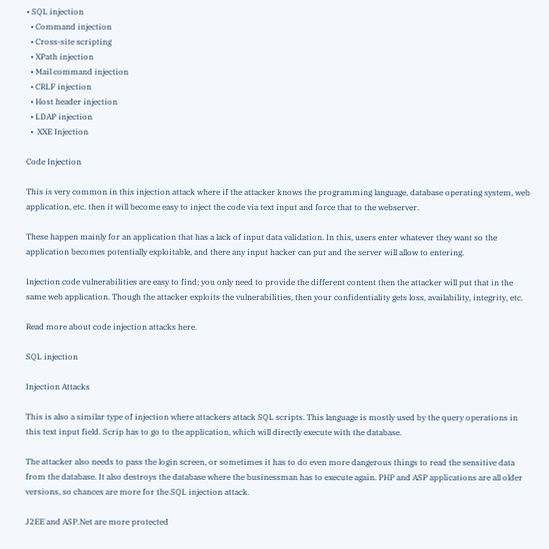• SQL injection
  • Command injection
  • Cross-site scripting
  • XPath injection
  • Mail command injection
  • CRLF injection
  • Host header injection
  • LDAP injection
  •  XXE Injection

Code Injection

This is very common in this injection attack where if the attacker knows the programming language, database operating system, web application, etc. then it will become easy to inject the code via text input and force that to the webserver.

These happen mainly for an application that has a lack of input data validation. In this, users enter whatever they want so the application becomes potentially exploitable, and there any input hacker can put and the server will allow to entering.

Injection code vulnerabilities are easy to find; you only need to provide the different content then the attacker will put that in the same web application. Though the attacker exploits the vulnerabilities, then your confidentiality gets loss, availability, integrity, etc.

Read more about code injection attacks here.

SQL injection

Injection Attacks

This is also a similar type of injection where attackers attack SQL scripts. This language is mostly used by the query operations in this text input field. Scrip has to go to the application, which will directly execute with the database.

The attacker also needs to pass the login screen, or sometimes it has to do even more dangerous things to read the sensitive data from the database. It also destroys the database where the businessman has to execute again. PHP and ASP applications are all older versions, so chances are more for the SQL injection attack.

J2EE and ASP.Net are more protected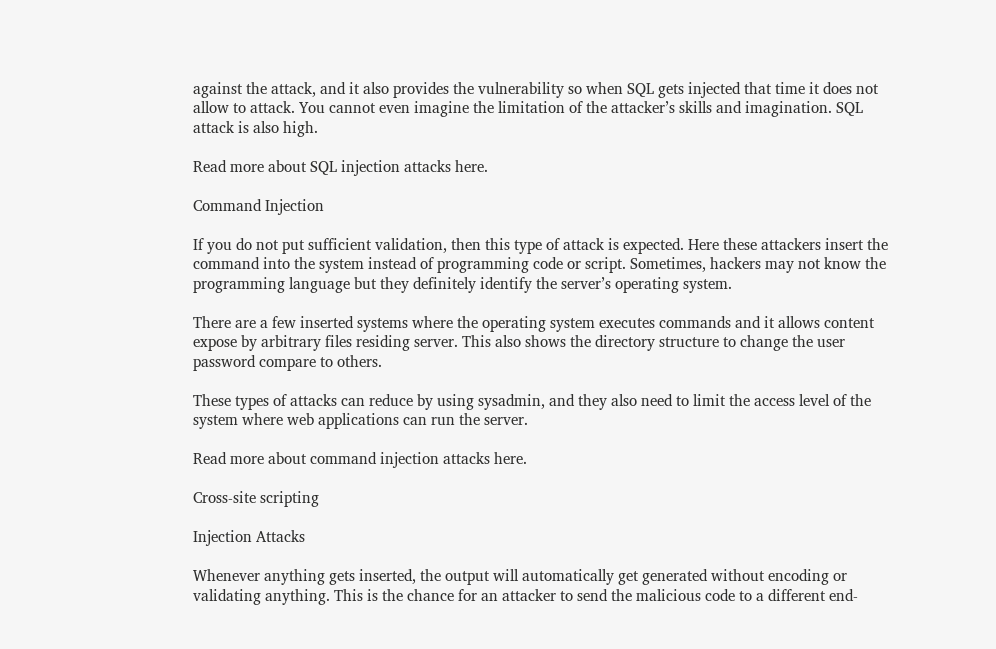against the attack, and it also provides the vulnerability so when SQL gets injected that time it does not allow to attack. You cannot even imagine the limitation of the attacker’s skills and imagination. SQL attack is also high.

Read more about SQL injection attacks here.

Command Injection

If you do not put sufficient validation, then this type of attack is expected. Here these attackers insert the command into the system instead of programming code or script. Sometimes, hackers may not know the programming language but they definitely identify the server’s operating system.

There are a few inserted systems where the operating system executes commands and it allows content expose by arbitrary files residing server. This also shows the directory structure to change the user password compare to others.

These types of attacks can reduce by using sysadmin, and they also need to limit the access level of the system where web applications can run the server.

Read more about command injection attacks here.

Cross-site scripting

Injection Attacks

Whenever anything gets inserted, the output will automatically get generated without encoding or validating anything. This is the chance for an attacker to send the malicious code to a different end-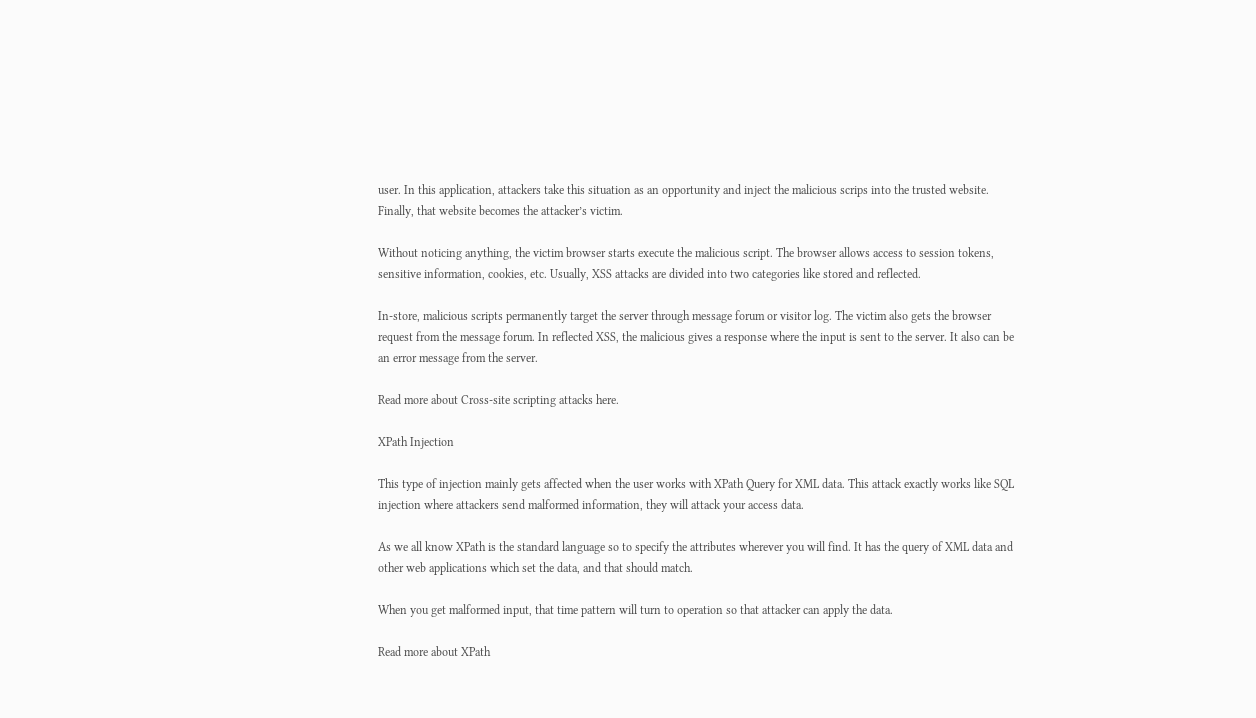user. In this application, attackers take this situation as an opportunity and inject the malicious scrips into the trusted website. Finally, that website becomes the attacker’s victim.

Without noticing anything, the victim browser starts execute the malicious script. The browser allows access to session tokens, sensitive information, cookies, etc. Usually, XSS attacks are divided into two categories like stored and reflected.

In-store, malicious scripts permanently target the server through message forum or visitor log. The victim also gets the browser request from the message forum. In reflected XSS, the malicious gives a response where the input is sent to the server. It also can be an error message from the server.

Read more about Cross-site scripting attacks here.

XPath Injection

This type of injection mainly gets affected when the user works with XPath Query for XML data. This attack exactly works like SQL injection where attackers send malformed information, they will attack your access data.

As we all know XPath is the standard language so to specify the attributes wherever you will find. It has the query of XML data and other web applications which set the data, and that should match.

When you get malformed input, that time pattern will turn to operation so that attacker can apply the data.

Read more about XPath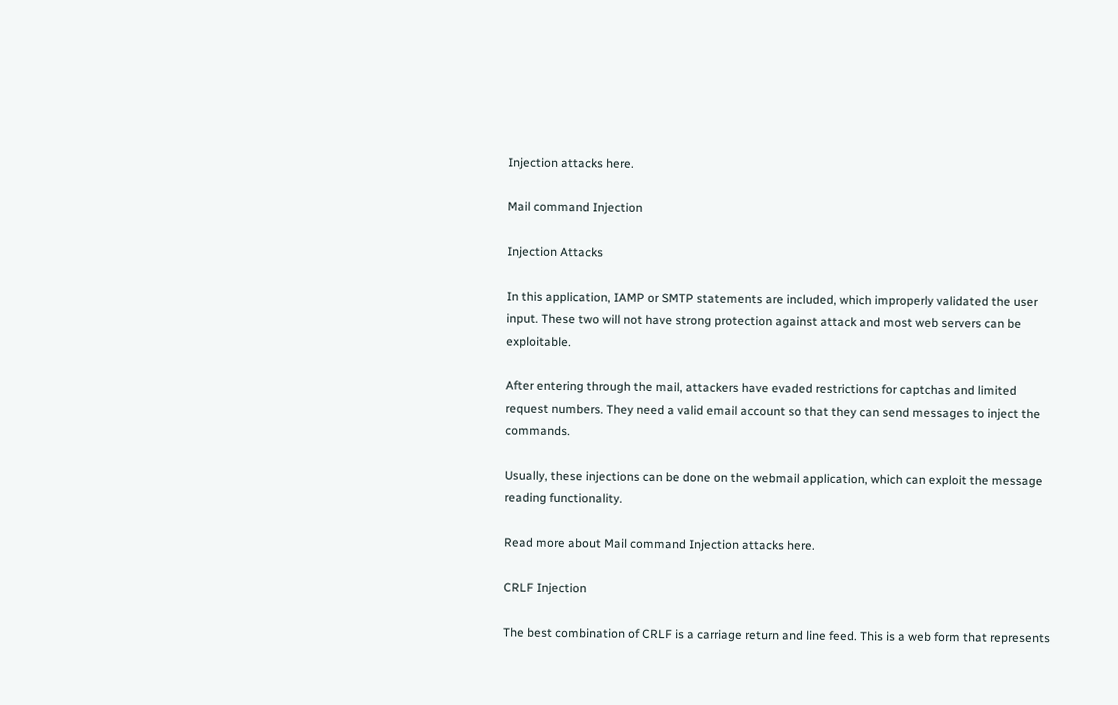Injection attacks here.

Mail command Injection

Injection Attacks

In this application, IAMP or SMTP statements are included, which improperly validated the user input. These two will not have strong protection against attack and most web servers can be exploitable.

After entering through the mail, attackers have evaded restrictions for captchas and limited request numbers. They need a valid email account so that they can send messages to inject the commands.

Usually, these injections can be done on the webmail application, which can exploit the message reading functionality.

Read more about Mail command Injection attacks here.

CRLF Injection

The best combination of CRLF is a carriage return and line feed. This is a web form that represents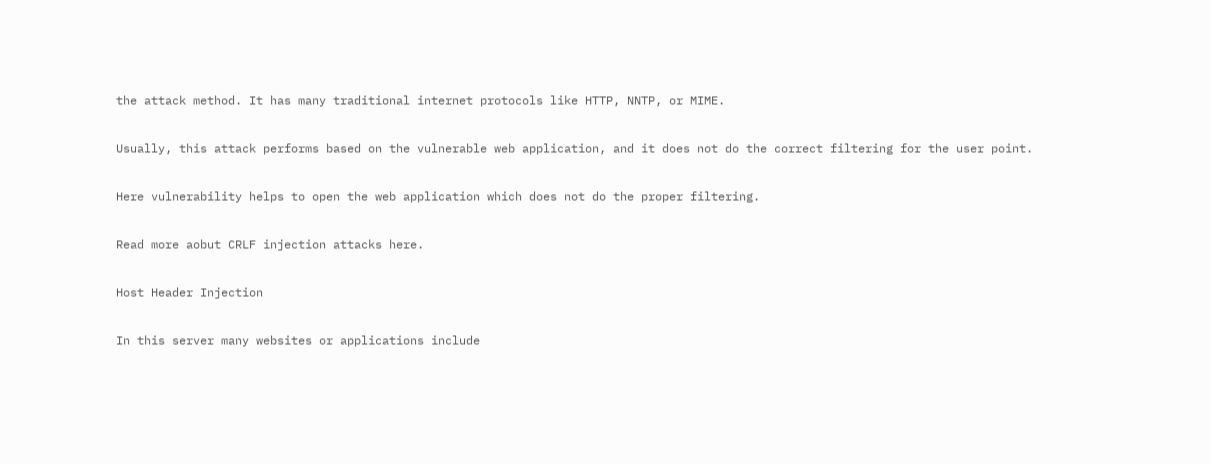the attack method. It has many traditional internet protocols like HTTP, NNTP, or MIME.

Usually, this attack performs based on the vulnerable web application, and it does not do the correct filtering for the user point.

Here vulnerability helps to open the web application which does not do the proper filtering.

Read more aobut CRLF injection attacks here.

Host Header Injection

In this server many websites or applications include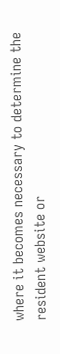where it becomes necessary to determine the resident website or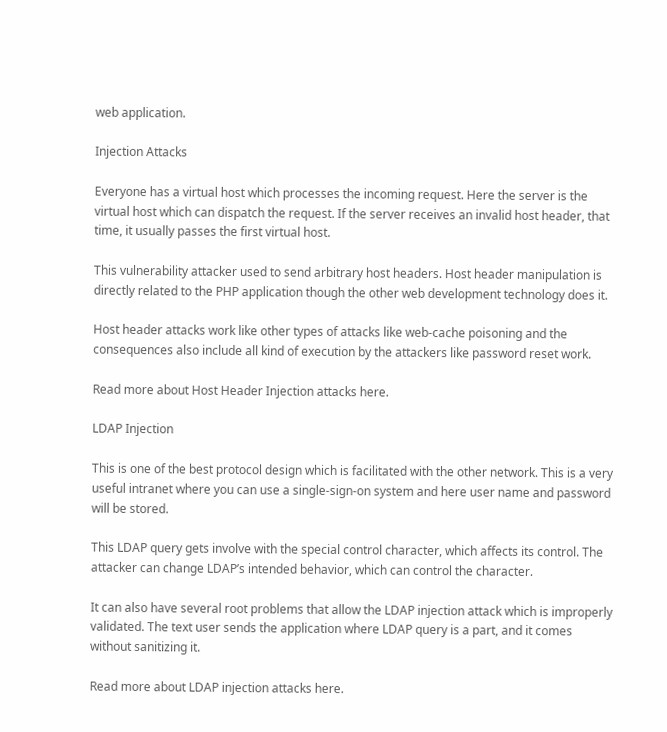web application.

Injection Attacks

Everyone has a virtual host which processes the incoming request. Here the server is the virtual host which can dispatch the request. If the server receives an invalid host header, that time, it usually passes the first virtual host.

This vulnerability attacker used to send arbitrary host headers. Host header manipulation is directly related to the PHP application though the other web development technology does it.

Host header attacks work like other types of attacks like web-cache poisoning and the consequences also include all kind of execution by the attackers like password reset work.

Read more about Host Header Injection attacks here.

LDAP Injection

This is one of the best protocol design which is facilitated with the other network. This is a very useful intranet where you can use a single-sign-on system and here user name and password will be stored.

This LDAP query gets involve with the special control character, which affects its control. The attacker can change LDAP’s intended behavior, which can control the character.

It can also have several root problems that allow the LDAP injection attack which is improperly validated. The text user sends the application where LDAP query is a part, and it comes without sanitizing it.

Read more about LDAP injection attacks here.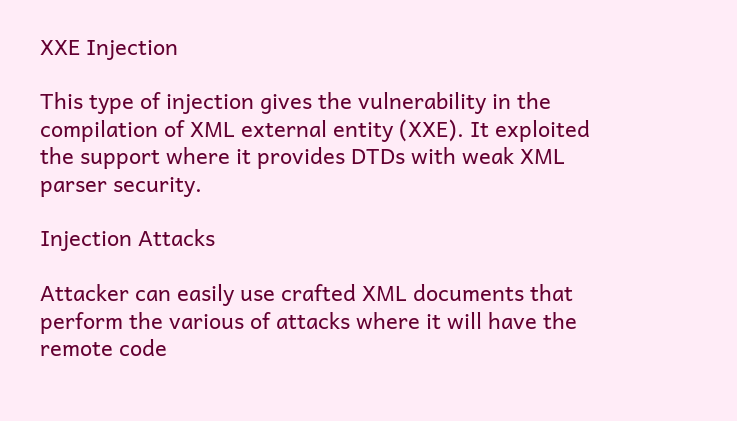XXE Injection

This type of injection gives the vulnerability in the compilation of XML external entity (XXE). It exploited the support where it provides DTDs with weak XML parser security.

Injection Attacks

Attacker can easily use crafted XML documents that perform the various of attacks where it will have the remote code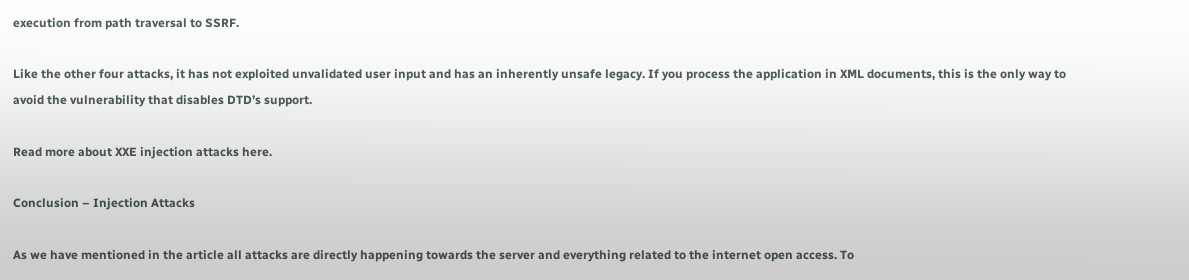execution from path traversal to SSRF.

Like the other four attacks, it has not exploited unvalidated user input and has an inherently unsafe legacy. If you process the application in XML documents, this is the only way to avoid the vulnerability that disables DTD’s support.

Read more about XXE injection attacks here.

Conclusion – Injection Attacks

As we have mentioned in the article all attacks are directly happening towards the server and everything related to the internet open access. To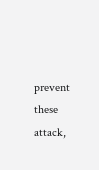prevent these attack,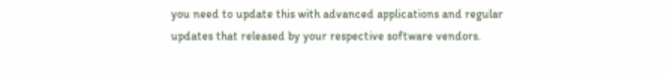you need to update this with advanced applications and regular updates that released by your respective software vendors.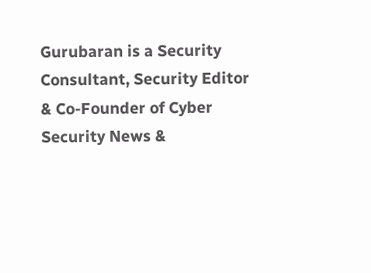Gurubaran is a Security Consultant, Security Editor & Co-Founder of Cyber Security News &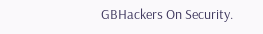GBHackers On Security.